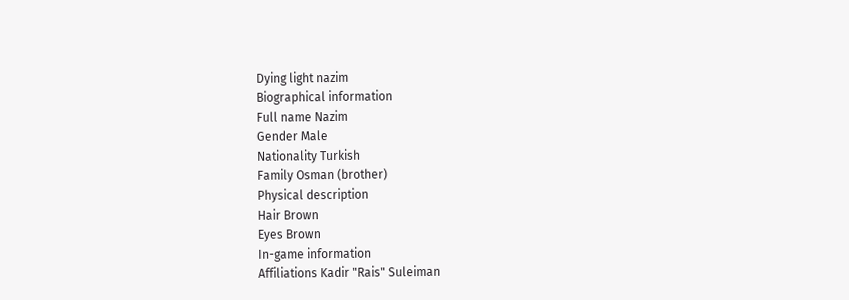Dying light nazim
Biographical information
Full name Nazim
Gender Male
Nationality Turkish
Family Osman (brother)
Physical description
Hair Brown
Eyes Brown
In-game information
Affiliations Kadir "Rais" Suleiman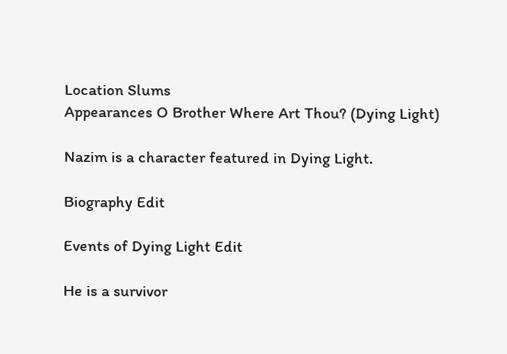Location Slums
Appearances O Brother Where Art Thou? (Dying Light)

Nazim is a character featured in Dying Light.

Biography Edit

Events of Dying Light Edit

He is a survivor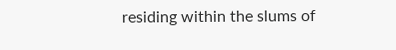residing within the slums of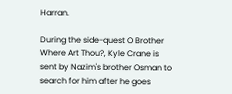Harran.

During the side-quest O Brother Where Art Thou?, Kyle Crane is sent by Nazim's brother Osman to search for him after he goes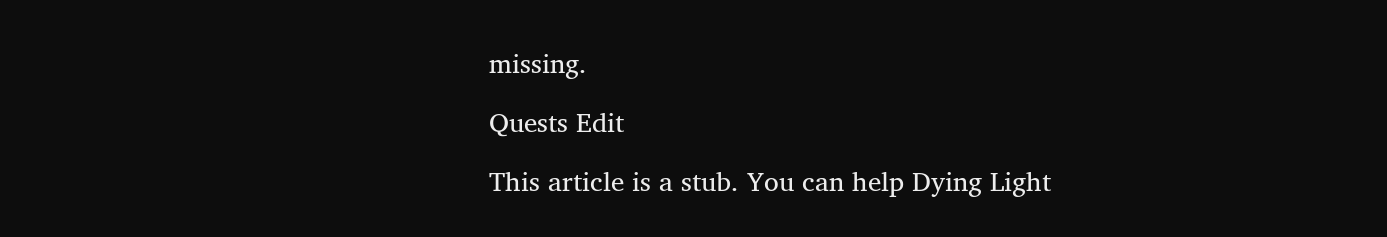missing.

Quests Edit

This article is a stub. You can help Dying Light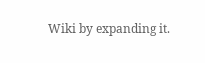Wiki by expanding it.